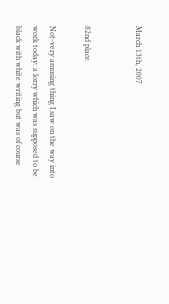March 13th, 2007


82nd place

Not-very amusing thing I saw on the way into work today: a lorry which was supposed to be black with white writing but was of course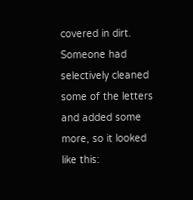covered in dirt. Someone had selectively cleaned some of the letters and added some more, so it looked like this: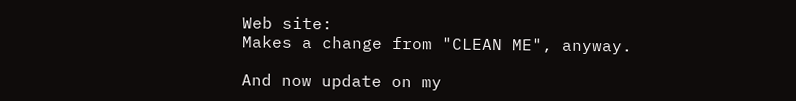Web site:
Makes a change from "CLEAN ME", anyway.

And now update on my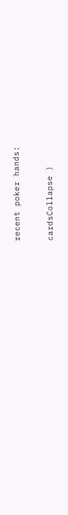recent poker hands:

cardsCollapse )